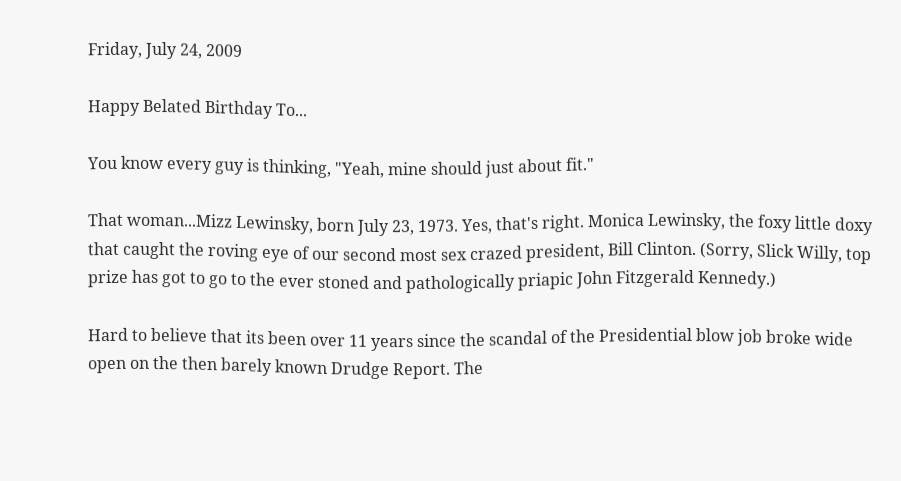Friday, July 24, 2009

Happy Belated Birthday To...

You know every guy is thinking, "Yeah, mine should just about fit."

That woman...Mizz Lewinsky, born July 23, 1973. Yes, that's right. Monica Lewinsky, the foxy little doxy that caught the roving eye of our second most sex crazed president, Bill Clinton. (Sorry, Slick Willy, top prize has got to go to the ever stoned and pathologically priapic John Fitzgerald Kennedy.)

Hard to believe that its been over 11 years since the scandal of the Presidential blow job broke wide open on the then barely known Drudge Report. The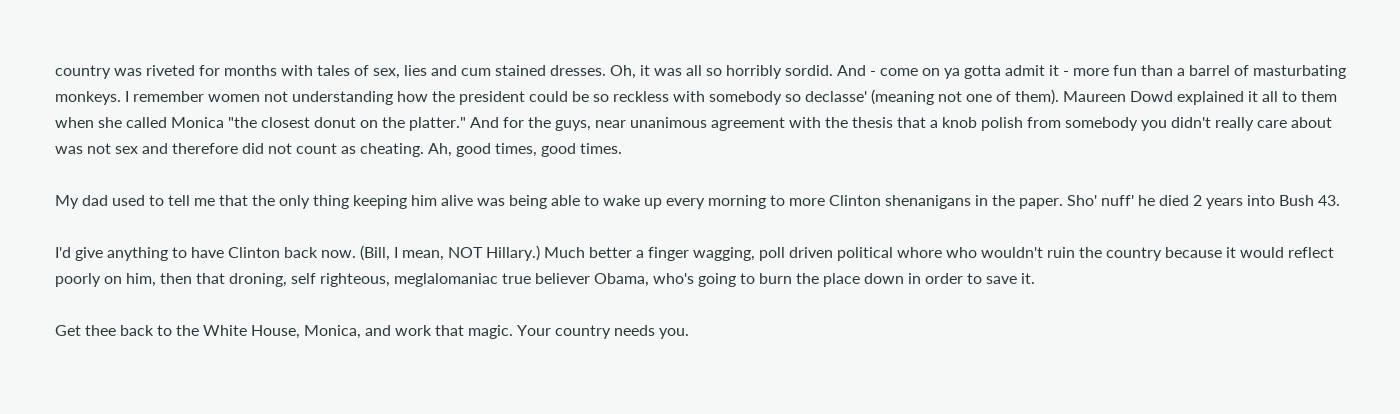country was riveted for months with tales of sex, lies and cum stained dresses. Oh, it was all so horribly sordid. And - come on ya gotta admit it - more fun than a barrel of masturbating monkeys. I remember women not understanding how the president could be so reckless with somebody so declasse' (meaning not one of them). Maureen Dowd explained it all to them when she called Monica "the closest donut on the platter." And for the guys, near unanimous agreement with the thesis that a knob polish from somebody you didn't really care about was not sex and therefore did not count as cheating. Ah, good times, good times.

My dad used to tell me that the only thing keeping him alive was being able to wake up every morning to more Clinton shenanigans in the paper. Sho' nuff' he died 2 years into Bush 43.

I'd give anything to have Clinton back now. (Bill, I mean, NOT Hillary.) Much better a finger wagging, poll driven political whore who wouldn't ruin the country because it would reflect poorly on him, then that droning, self righteous, meglalomaniac true believer Obama, who's going to burn the place down in order to save it.

Get thee back to the White House, Monica, and work that magic. Your country needs you.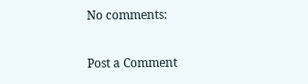No comments:

Post a Comment